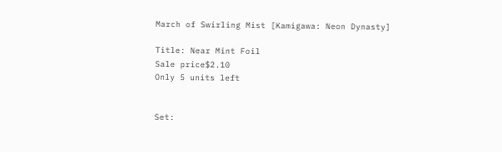March of Swirling Mist [Kamigawa: Neon Dynasty]

Title: Near Mint Foil
Sale price$2.10
Only 5 units left


Set: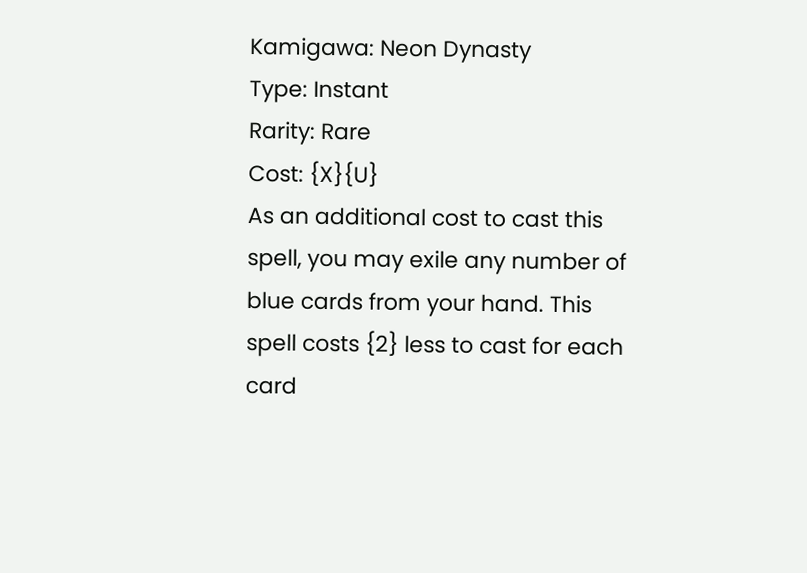Kamigawa: Neon Dynasty
Type: Instant
Rarity: Rare
Cost: {X}{U}
As an additional cost to cast this spell, you may exile any number of blue cards from your hand. This spell costs {2} less to cast for each card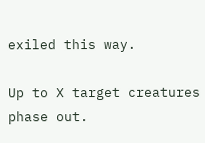exiled this way.

Up to X target creatures phase out.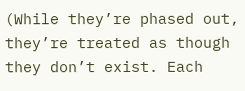(While they’re phased out, they’re treated as though they don’t exist. Each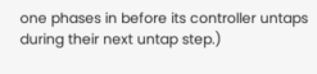one phases in before its controller untaps during their next untap step.)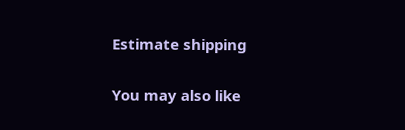Estimate shipping

You may also like